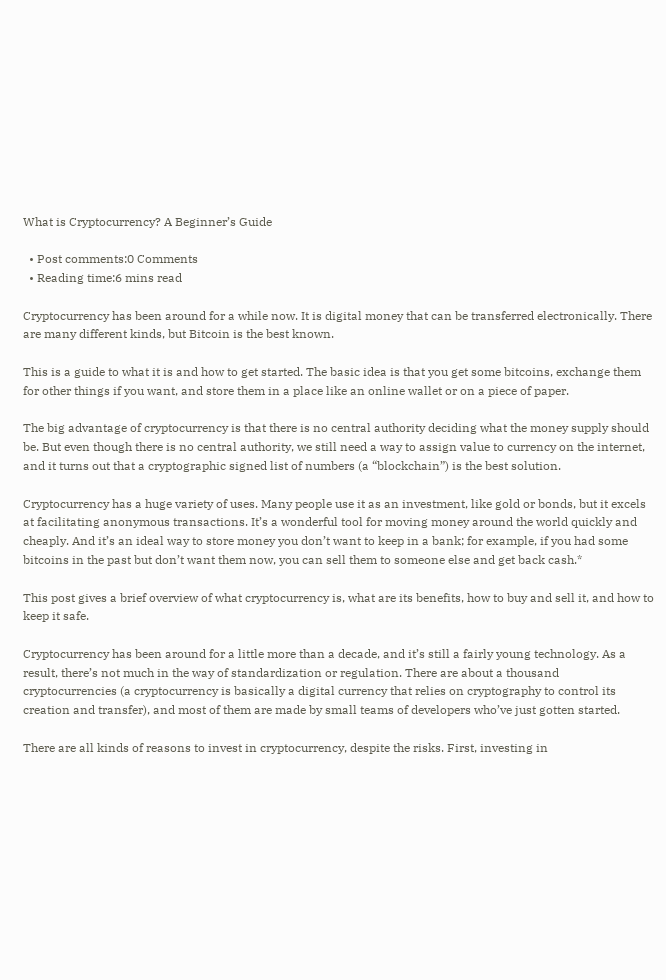What is Cryptocurrency? A Beginner’s Guide

  • Post comments:0 Comments
  • Reading time:6 mins read

Cryptocurrency has been around for a while now. It is digital money that can be transferred electronically. There are many different kinds, but Bitcoin is the best known.

This is a guide to what it is and how to get started. The basic idea is that you get some bitcoins, exchange them for other things if you want, and store them in a place like an online wallet or on a piece of paper.

The big advantage of cryptocurrency is that there is no central authority deciding what the money supply should be. But even though there is no central authority, we still need a way to assign value to currency on the internet, and it turns out that a cryptographic signed list of numbers (a “blockchain”) is the best solution.

Cryptocurrency has a huge variety of uses. Many people use it as an investment, like gold or bonds, but it excels at facilitating anonymous transactions. It’s a wonderful tool for moving money around the world quickly and cheaply. And it’s an ideal way to store money you don’t want to keep in a bank; for example, if you had some bitcoins in the past but don’t want them now, you can sell them to someone else and get back cash.*

This post gives a brief overview of what cryptocurrency is, what are its benefits, how to buy and sell it, and how to keep it safe.

Cryptocurrency has been around for a little more than a decade, and it’s still a fairly young technology. As a result, there’s not much in the way of standardization or regulation. There are about a thousand cryptocurrencies (a cryptocurrency is basically a digital currency that relies on cryptography to control its creation and transfer), and most of them are made by small teams of developers who’ve just gotten started.

There are all kinds of reasons to invest in cryptocurrency, despite the risks. First, investing in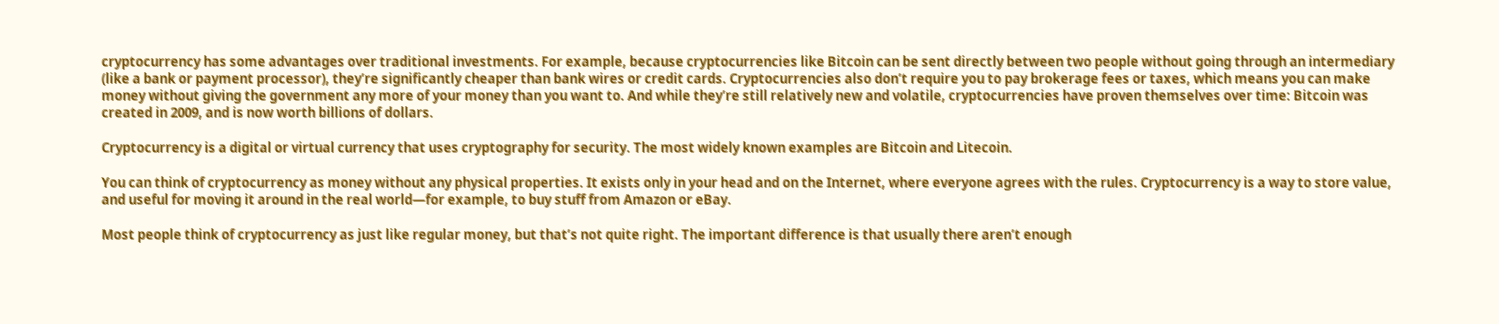cryptocurrency has some advantages over traditional investments. For example, because cryptocurrencies like Bitcoin can be sent directly between two people without going through an intermediary (like a bank or payment processor), they’re significantly cheaper than bank wires or credit cards. Cryptocurrencies also don’t require you to pay brokerage fees or taxes, which means you can make money without giving the government any more of your money than you want to. And while they’re still relatively new and volatile, cryptocurrencies have proven themselves over time: Bitcoin was created in 2009, and is now worth billions of dollars.

Cryptocurrency is a digital or virtual currency that uses cryptography for security. The most widely known examples are Bitcoin and Litecoin.

You can think of cryptocurrency as money without any physical properties. It exists only in your head and on the Internet, where everyone agrees with the rules. Cryptocurrency is a way to store value, and useful for moving it around in the real world—for example, to buy stuff from Amazon or eBay.

Most people think of cryptocurrency as just like regular money, but that’s not quite right. The important difference is that usually there aren’t enough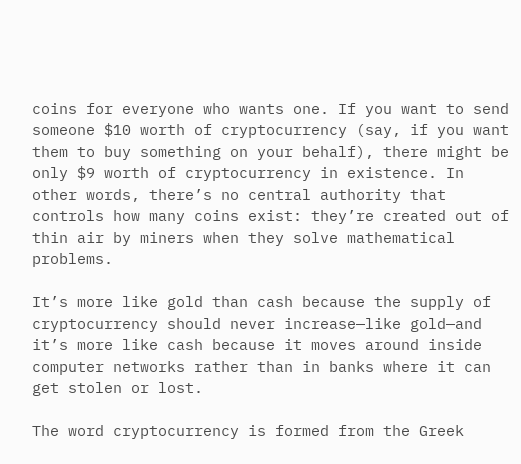coins for everyone who wants one. If you want to send someone $10 worth of cryptocurrency (say, if you want them to buy something on your behalf), there might be only $9 worth of cryptocurrency in existence. In other words, there’s no central authority that controls how many coins exist: they’re created out of thin air by miners when they solve mathematical problems.

It’s more like gold than cash because the supply of cryptocurrency should never increase—like gold—and it’s more like cash because it moves around inside computer networks rather than in banks where it can get stolen or lost.

The word cryptocurrency is formed from the Greek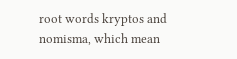root words kryptos and nomisma, which mean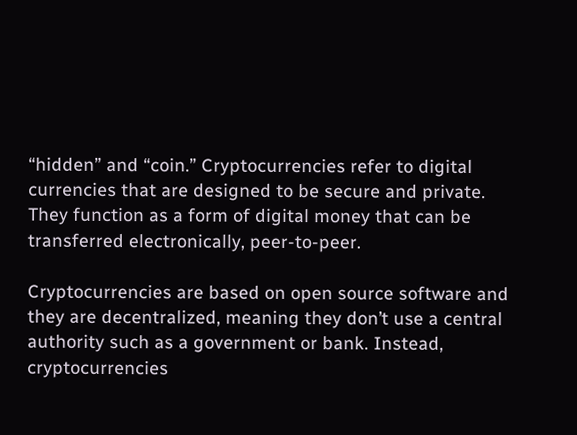“hidden” and “coin.” Cryptocurrencies refer to digital currencies that are designed to be secure and private. They function as a form of digital money that can be transferred electronically, peer-to-peer.

Cryptocurrencies are based on open source software and they are decentralized, meaning they don’t use a central authority such as a government or bank. Instead, cryptocurrencies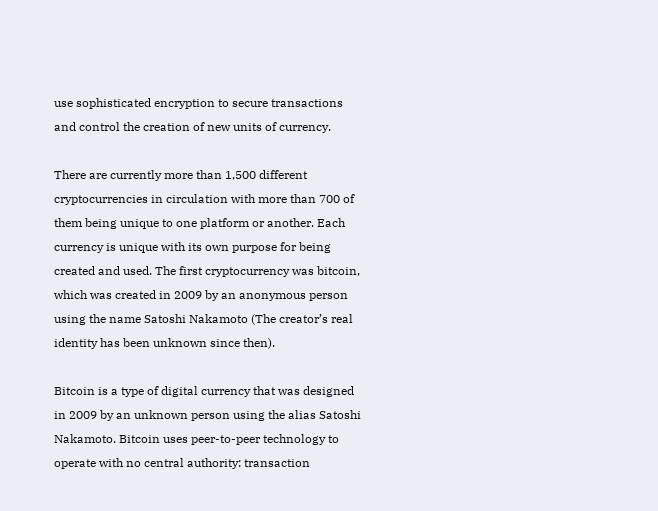use sophisticated encryption to secure transactions and control the creation of new units of currency.

There are currently more than 1,500 different cryptocurrencies in circulation with more than 700 of them being unique to one platform or another. Each currency is unique with its own purpose for being created and used. The first cryptocurrency was bitcoin, which was created in 2009 by an anonymous person using the name Satoshi Nakamoto (The creator’s real identity has been unknown since then).

Bitcoin is a type of digital currency that was designed in 2009 by an unknown person using the alias Satoshi Nakamoto. Bitcoin uses peer-to-peer technology to operate with no central authority: transaction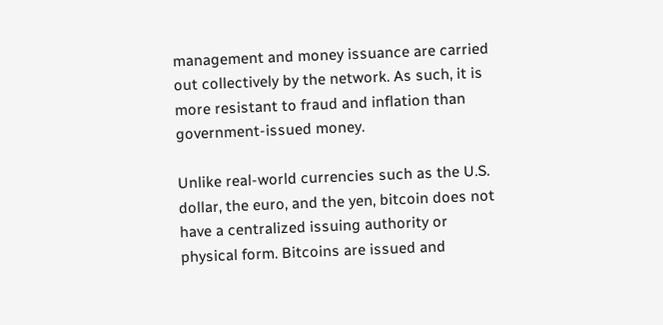management and money issuance are carried out collectively by the network. As such, it is more resistant to fraud and inflation than government-issued money.

Unlike real-world currencies such as the U.S. dollar, the euro, and the yen, bitcoin does not have a centralized issuing authority or physical form. Bitcoins are issued and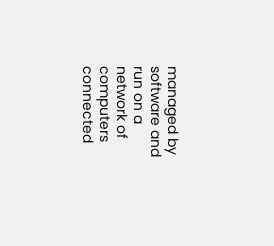managed by software and run on a network of computers connected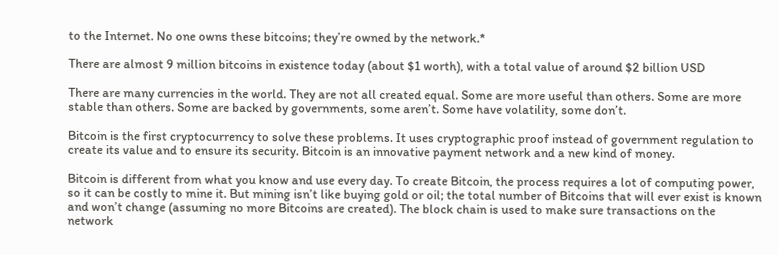to the Internet. No one owns these bitcoins; they’re owned by the network.*

There are almost 9 million bitcoins in existence today (about $1 worth), with a total value of around $2 billion USD

There are many currencies in the world. They are not all created equal. Some are more useful than others. Some are more stable than others. Some are backed by governments, some aren’t. Some have volatility, some don’t.

Bitcoin is the first cryptocurrency to solve these problems. It uses cryptographic proof instead of government regulation to create its value and to ensure its security. Bitcoin is an innovative payment network and a new kind of money.

Bitcoin is different from what you know and use every day. To create Bitcoin, the process requires a lot of computing power, so it can be costly to mine it. But mining isn’t like buying gold or oil; the total number of Bitcoins that will ever exist is known and won’t change (assuming no more Bitcoins are created). The block chain is used to make sure transactions on the network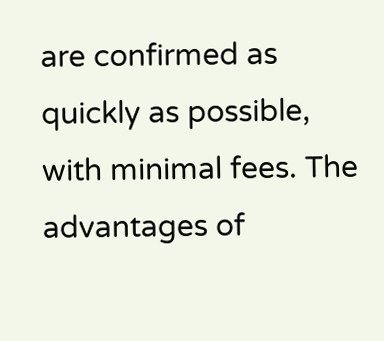are confirmed as quickly as possible, with minimal fees. The advantages of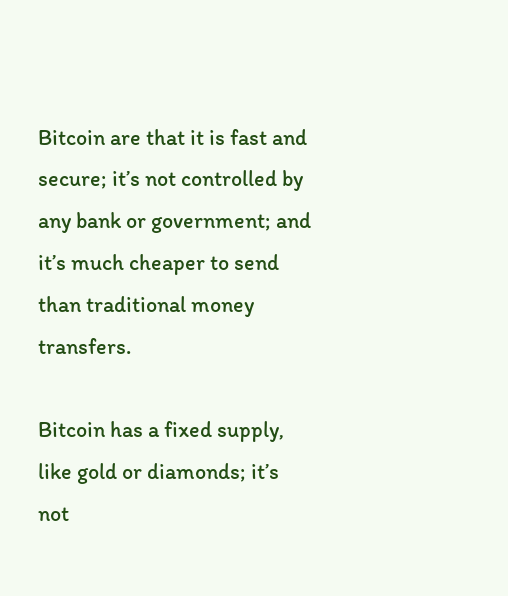Bitcoin are that it is fast and secure; it’s not controlled by any bank or government; and it’s much cheaper to send than traditional money transfers.

Bitcoin has a fixed supply, like gold or diamonds; it’s not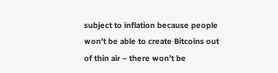subject to inflation because people won’t be able to create Bitcoins out of thin air – there won’t be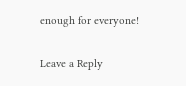enough for everyone!

Leave a Reply